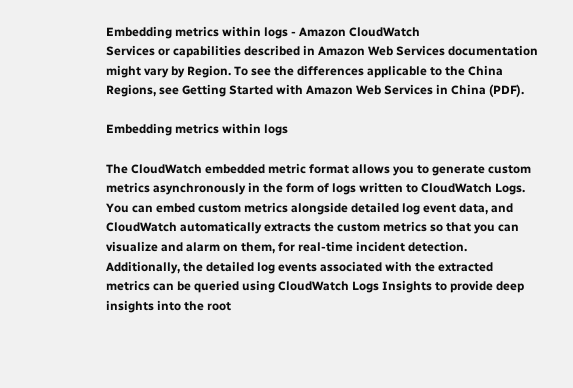Embedding metrics within logs - Amazon CloudWatch
Services or capabilities described in Amazon Web Services documentation might vary by Region. To see the differences applicable to the China Regions, see Getting Started with Amazon Web Services in China (PDF).

Embedding metrics within logs

The CloudWatch embedded metric format allows you to generate custom metrics asynchronously in the form of logs written to CloudWatch Logs. You can embed custom metrics alongside detailed log event data, and CloudWatch automatically extracts the custom metrics so that you can visualize and alarm on them, for real-time incident detection. Additionally, the detailed log events associated with the extracted metrics can be queried using CloudWatch Logs Insights to provide deep insights into the root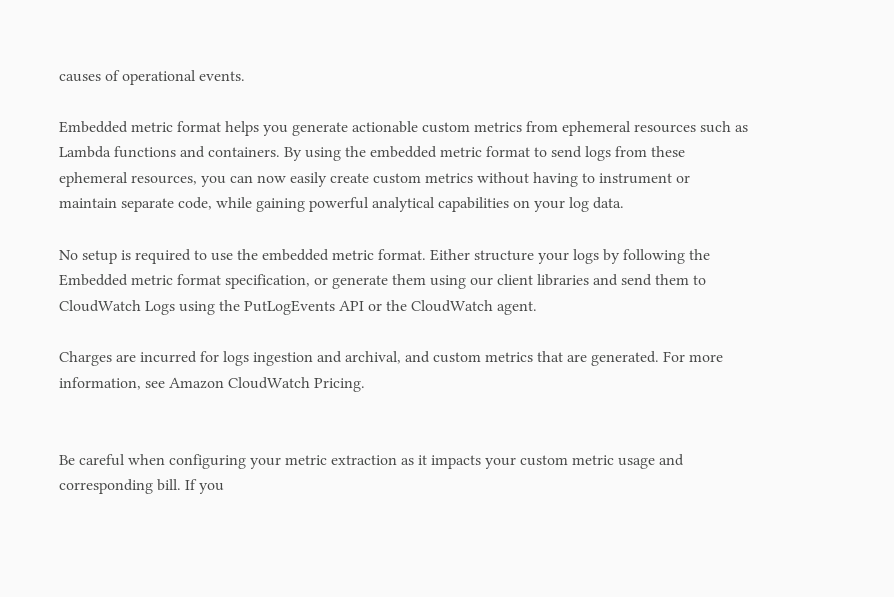causes of operational events.

Embedded metric format helps you generate actionable custom metrics from ephemeral resources such as Lambda functions and containers. By using the embedded metric format to send logs from these ephemeral resources, you can now easily create custom metrics without having to instrument or maintain separate code, while gaining powerful analytical capabilities on your log data.

No setup is required to use the embedded metric format. Either structure your logs by following the Embedded metric format specification, or generate them using our client libraries and send them to CloudWatch Logs using the PutLogEvents API or the CloudWatch agent.

Charges are incurred for logs ingestion and archival, and custom metrics that are generated. For more information, see Amazon CloudWatch Pricing.


Be careful when configuring your metric extraction as it impacts your custom metric usage and corresponding bill. If you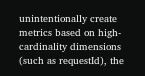unintentionally create metrics based on high-cardinality dimensions (such as requestId), the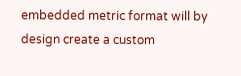embedded metric format will by design create a custom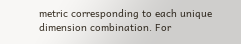metric corresponding to each unique dimension combination. For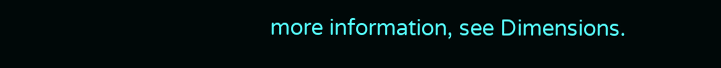more information, see Dimensions.